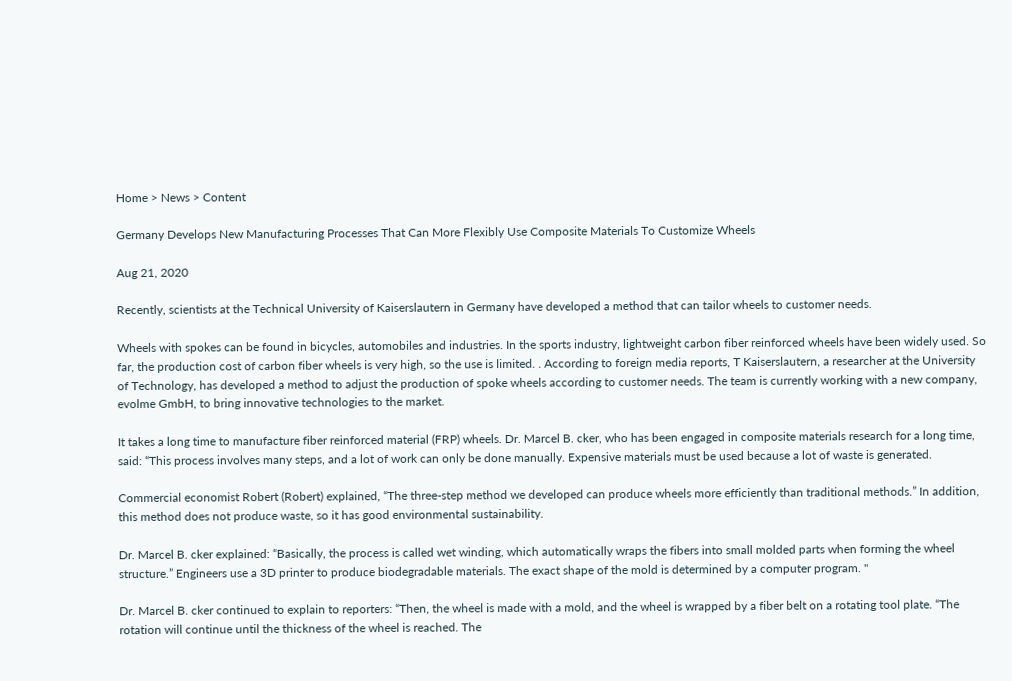Home > News > Content

Germany Develops New Manufacturing Processes That Can More Flexibly Use Composite Materials To Customize Wheels

Aug 21, 2020

Recently, scientists at the Technical University of Kaiserslautern in Germany have developed a method that can tailor wheels to customer needs.

Wheels with spokes can be found in bicycles, automobiles and industries. In the sports industry, lightweight carbon fiber reinforced wheels have been widely used. So far, the production cost of carbon fiber wheels is very high, so the use is limited. . According to foreign media reports, T Kaiserslautern, a researcher at the University of Technology, has developed a method to adjust the production of spoke wheels according to customer needs. The team is currently working with a new company, evolme GmbH, to bring innovative technologies to the market.

It takes a long time to manufacture fiber reinforced material (FRP) wheels. Dr. Marcel B. cker, who has been engaged in composite materials research for a long time, said: “This process involves many steps, and a lot of work can only be done manually. Expensive materials must be used because a lot of waste is generated.

Commercial economist Robert (Robert) explained, “The three-step method we developed can produce wheels more efficiently than traditional methods.” In addition, this method does not produce waste, so it has good environmental sustainability.

Dr. Marcel B. cker explained: “Basically, the process is called wet winding, which automatically wraps the fibers into small molded parts when forming the wheel structure.” Engineers use a 3D printer to produce biodegradable materials. The exact shape of the mold is determined by a computer program. "

Dr. Marcel B. cker continued to explain to reporters: “Then, the wheel is made with a mold, and the wheel is wrapped by a fiber belt on a rotating tool plate. “The rotation will continue until the thickness of the wheel is reached. The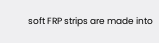soft FRP strips are made into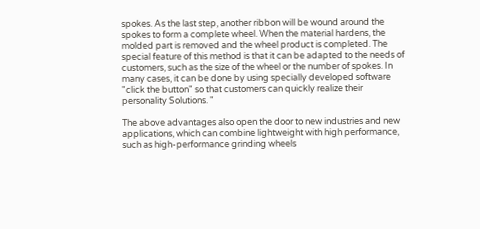spokes. As the last step, another ribbon will be wound around the spokes to form a complete wheel. When the material hardens, the molded part is removed and the wheel product is completed. The special feature of this method is that it can be adapted to the needs of customers, such as the size of the wheel or the number of spokes. In many cases, it can be done by using specially developed software "click the button" so that customers can quickly realize their personality Solutions. "

The above advantages also open the door to new industries and new applications, which can combine lightweight with high performance, such as high-performance grinding wheels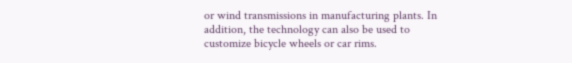or wind transmissions in manufacturing plants. In addition, the technology can also be used to customize bicycle wheels or car rims.